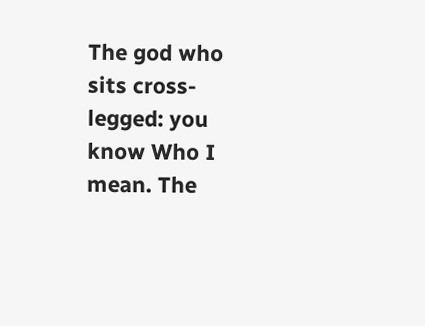The god who sits cross-legged: you know Who I mean. The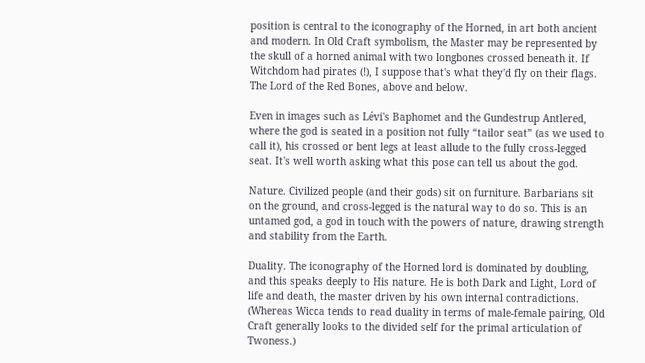position is central to the iconography of the Horned, in art both ancient and modern. In Old Craft symbolism, the Master may be represented by the skull of a horned animal with two longbones crossed beneath it. If Witchdom had pirates (!), I suppose that's what they'd fly on their flags. The Lord of the Red Bones, above and below.

Even in images such as Lévi's Baphomet and the Gundestrup Antlered, where the god is seated in a position not fully “tailor seat” (as we used to call it), his crossed or bent legs at least allude to the fully cross-legged seat. It's well worth asking what this pose can tell us about the god.

Nature. Civilized people (and their gods) sit on furniture. Barbarians sit on the ground, and cross-legged is the natural way to do so. This is an untamed god, a god in touch with the powers of nature, drawing strength and stability from the Earth.

Duality. The iconography of the Horned lord is dominated by doubling, and this speaks deeply to His nature. He is both Dark and Light, Lord of life and death, the master driven by his own internal contradictions. (Whereas Wicca tends to read duality in terms of male-female pairing, Old Craft generally looks to the divided self for the primal articulation of Twoness.)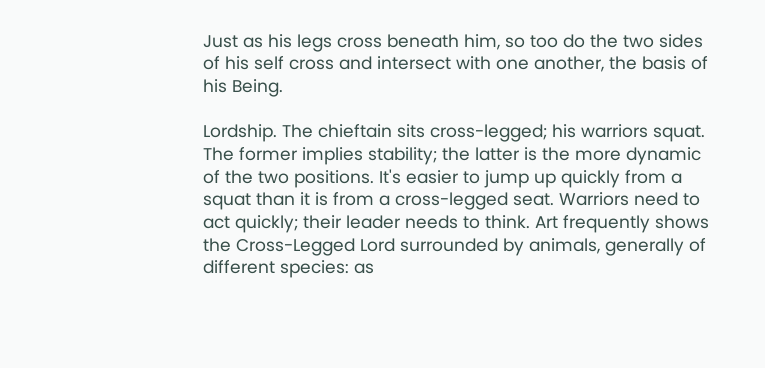Just as his legs cross beneath him, so too do the two sides of his self cross and intersect with one another, the basis of his Being.

Lordship. The chieftain sits cross-legged; his warriors squat. The former implies stability; the latter is the more dynamic of the two positions. It's easier to jump up quickly from a squat than it is from a cross-legged seat. Warriors need to act quickly; their leader needs to think. Art frequently shows the Cross-Legged Lord surrounded by animals, generally of different species: as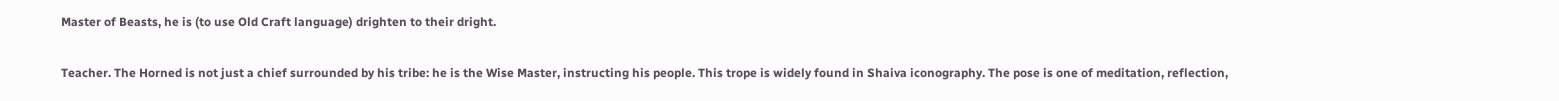Master of Beasts, he is (to use Old Craft language) drighten to their dright.


Teacher. The Horned is not just a chief surrounded by his tribe: he is the Wise Master, instructing his people. This trope is widely found in Shaiva iconography. The pose is one of meditation, reflection,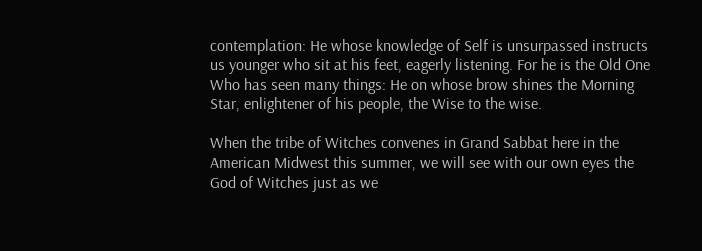contemplation: He whose knowledge of Self is unsurpassed instructs us younger who sit at his feet, eagerly listening. For he is the Old One Who has seen many things: He on whose brow shines the Morning Star, enlightener of his people, the Wise to the wise.

When the tribe of Witches convenes in Grand Sabbat here in the American Midwest this summer, we will see with our own eyes the God of Witches just as we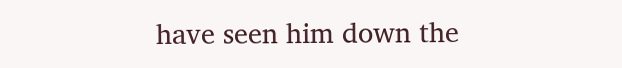have seen him down the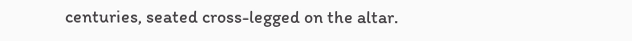centuries, seated cross-legged on the altar.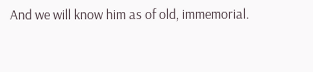And we will know him as of old, immemorial.